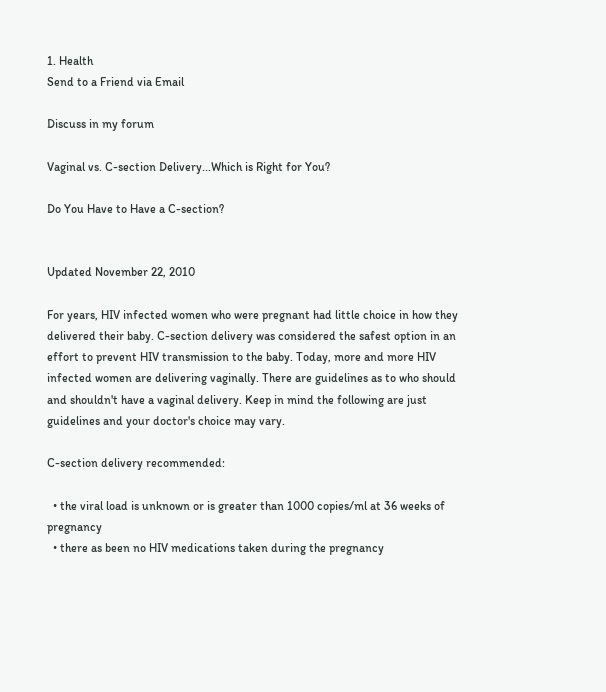1. Health
Send to a Friend via Email

Discuss in my forum

Vaginal vs. C-section Delivery...Which is Right for You?

Do You Have to Have a C-section?


Updated November 22, 2010

For years, HIV infected women who were pregnant had little choice in how they delivered their baby. C-section delivery was considered the safest option in an effort to prevent HIV transmission to the baby. Today, more and more HIV infected women are delivering vaginally. There are guidelines as to who should and shouldn't have a vaginal delivery. Keep in mind the following are just guidelines and your doctor's choice may vary.

C-section delivery recommended:

  • the viral load is unknown or is greater than 1000 copies/ml at 36 weeks of pregnancy
  • there as been no HIV medications taken during the pregnancy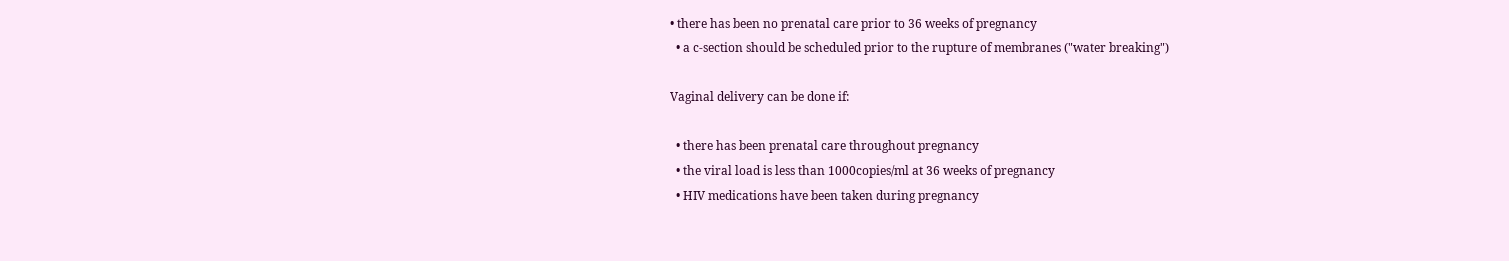• there has been no prenatal care prior to 36 weeks of pregnancy
  • a c-section should be scheduled prior to the rupture of membranes ("water breaking")

Vaginal delivery can be done if:

  • there has been prenatal care throughout pregnancy
  • the viral load is less than 1000copies/ml at 36 weeks of pregnancy
  • HIV medications have been taken during pregnancy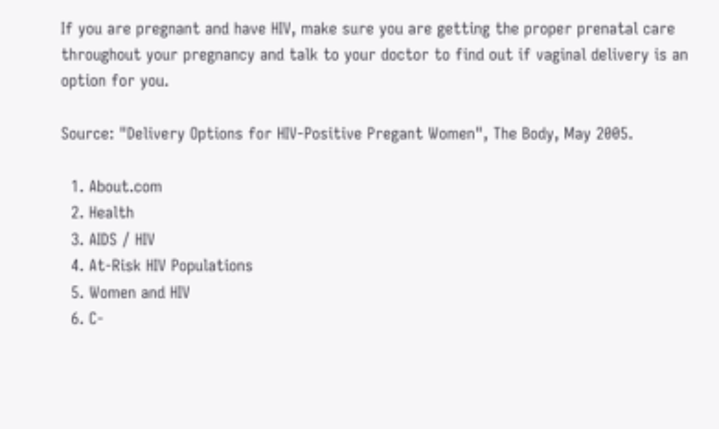If you are pregnant and have HIV, make sure you are getting the proper prenatal care throughout your pregnancy and talk to your doctor to find out if vaginal delivery is an option for you.

Source: "Delivery Options for HIV-Positive Pregant Women", The Body, May 2005.

  1. About.com
  2. Health
  3. AIDS / HIV
  4. At-Risk HIV Populations
  5. Women and HIV
  6. C-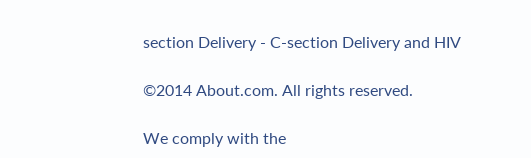section Delivery - C-section Delivery and HIV

©2014 About.com. All rights reserved.

We comply with the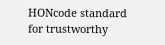HONcode standard
for trustworthy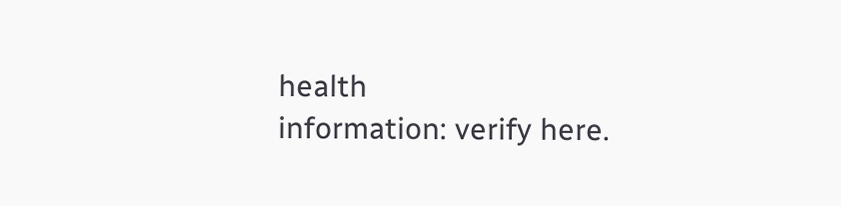health
information: verify here.